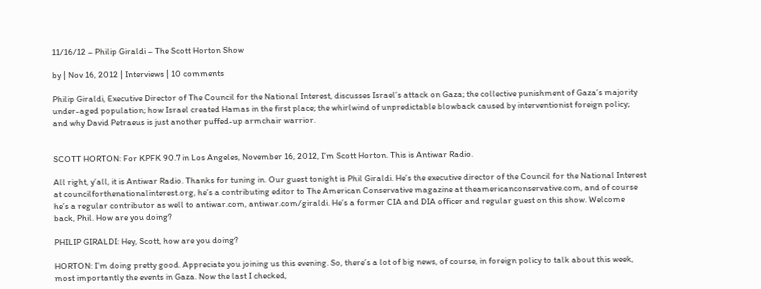11/16/12 – Philip Giraldi – The Scott Horton Show

by | Nov 16, 2012 | Interviews | 10 comments

Philip Giraldi, Executive Director of The Council for the National Interest, discusses Israel’s attack on Gaza; the collective punishment of Gaza’s majority under-aged population; how Israel created Hamas in the first place; the whirlwind of unpredictable blowback caused by interventionist foreign policy; and why David Petraeus is just another puffed-up armchair warrior.


SCOTT HORTON: For KPFK 90.7 in Los Angeles, November 16, 2012, I’m Scott Horton. This is Antiwar Radio.

All right, y’all, it is Antiwar Radio. Thanks for tuning in. Our guest tonight is Phil Giraldi. He’s the executive director of the Council for the National Interest at councilforthenationalinterest.org, he’s a contributing editor to The American Conservative magazine at theamericanconservative.com, and of course he’s a regular contributor as well to antiwar.com, antiwar.com/giraldi. He’s a former CIA and DIA officer and regular guest on this show. Welcome back, Phil. How are you doing?

PHILIP GIRALDI: Hey, Scott, how are you doing?

HORTON: I’m doing pretty good. Appreciate you joining us this evening. So, there’s a lot of big news, of course, in foreign policy to talk about this week, most importantly the events in Gaza. Now the last I checked,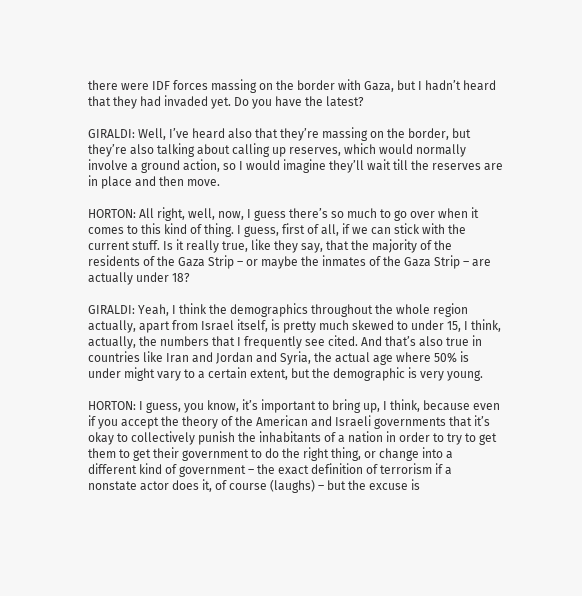there were IDF forces massing on the border with Gaza, but I hadn’t heard that they had invaded yet. Do you have the latest?

GIRALDI: Well, I’ve heard also that they’re massing on the border, but they’re also talking about calling up reserves, which would normally involve a ground action, so I would imagine they’ll wait till the reserves are in place and then move.

HORTON: All right, well, now, I guess there’s so much to go over when it comes to this kind of thing. I guess, first of all, if we can stick with the current stuff. Is it really true, like they say, that the majority of the residents of the Gaza Strip – or maybe the inmates of the Gaza Strip – are actually under 18?

GIRALDI: Yeah, I think the demographics throughout the whole region actually, apart from Israel itself, is pretty much skewed to under 15, I think, actually, the numbers that I frequently see cited. And that’s also true in countries like Iran and Jordan and Syria, the actual age where 50% is under might vary to a certain extent, but the demographic is very young.

HORTON: I guess, you know, it’s important to bring up, I think, because even if you accept the theory of the American and Israeli governments that it’s okay to collectively punish the inhabitants of a nation in order to try to get them to get their government to do the right thing, or change into a different kind of government – the exact definition of terrorism if a nonstate actor does it, of course (laughs) – but the excuse is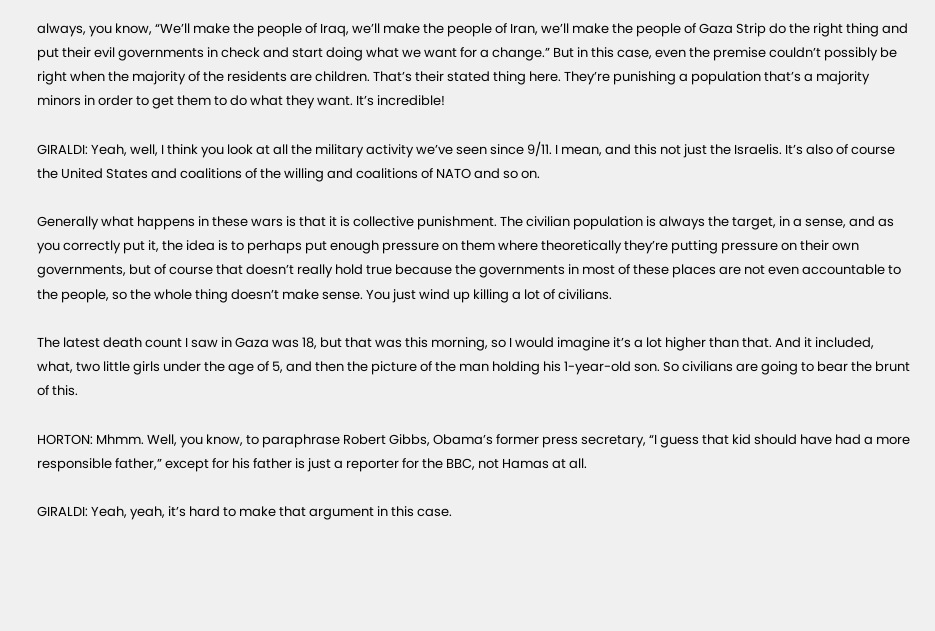always, you know, “We’ll make the people of Iraq, we’ll make the people of Iran, we’ll make the people of Gaza Strip do the right thing and put their evil governments in check and start doing what we want for a change.” But in this case, even the premise couldn’t possibly be right when the majority of the residents are children. That’s their stated thing here. They’re punishing a population that’s a majority minors in order to get them to do what they want. It’s incredible!

GIRALDI: Yeah, well, I think you look at all the military activity we’ve seen since 9/11. I mean, and this not just the Israelis. It’s also of course the United States and coalitions of the willing and coalitions of NATO and so on.

Generally what happens in these wars is that it is collective punishment. The civilian population is always the target, in a sense, and as you correctly put it, the idea is to perhaps put enough pressure on them where theoretically they’re putting pressure on their own governments, but of course that doesn’t really hold true because the governments in most of these places are not even accountable to the people, so the whole thing doesn’t make sense. You just wind up killing a lot of civilians.

The latest death count I saw in Gaza was 18, but that was this morning, so I would imagine it’s a lot higher than that. And it included, what, two little girls under the age of 5, and then the picture of the man holding his 1-year-old son. So civilians are going to bear the brunt of this.

HORTON: Mhmm. Well, you know, to paraphrase Robert Gibbs, Obama’s former press secretary, “I guess that kid should have had a more responsible father,” except for his father is just a reporter for the BBC, not Hamas at all.

GIRALDI: Yeah, yeah, it’s hard to make that argument in this case.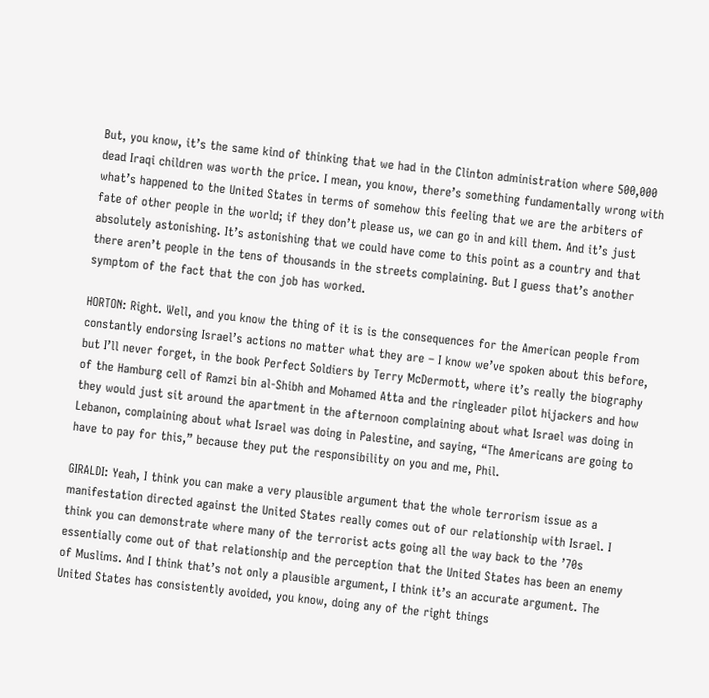But, you know, it’s the same kind of thinking that we had in the Clinton administration where 500,000 dead Iraqi children was worth the price. I mean, you know, there’s something fundamentally wrong with what’s happened to the United States in terms of somehow this feeling that we are the arbiters of fate of other people in the world; if they don’t please us, we can go in and kill them. And it’s just absolutely astonishing. It’s astonishing that we could have come to this point as a country and that there aren’t people in the tens of thousands in the streets complaining. But I guess that’s another symptom of the fact that the con job has worked.

HORTON: Right. Well, and you know the thing of it is is the consequences for the American people from constantly endorsing Israel’s actions no matter what they are – I know we’ve spoken about this before, but I’ll never forget, in the book Perfect Soldiers by Terry McDermott, where it’s really the biography of the Hamburg cell of Ramzi bin al-Shibh and Mohamed Atta and the ringleader pilot hijackers and how they would just sit around the apartment in the afternoon complaining about what Israel was doing in Lebanon, complaining about what Israel was doing in Palestine, and saying, “The Americans are going to have to pay for this,” because they put the responsibility on you and me, Phil.

GIRALDI: Yeah, I think you can make a very plausible argument that the whole terrorism issue as a manifestation directed against the United States really comes out of our relationship with Israel. I think you can demonstrate where many of the terrorist acts going all the way back to the ’70s essentially come out of that relationship and the perception that the United States has been an enemy of Muslims. And I think that’s not only a plausible argument, I think it’s an accurate argument. The United States has consistently avoided, you know, doing any of the right things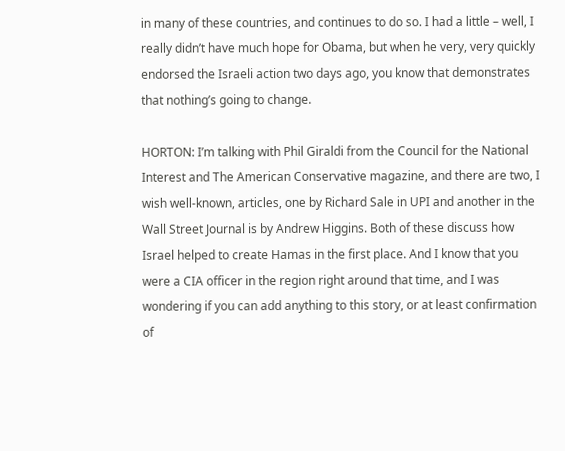in many of these countries, and continues to do so. I had a little – well, I really didn’t have much hope for Obama, but when he very, very quickly endorsed the Israeli action two days ago, you know that demonstrates that nothing’s going to change.

HORTON: I’m talking with Phil Giraldi from the Council for the National Interest and The American Conservative magazine, and there are two, I wish well-known, articles, one by Richard Sale in UPI and another in the Wall Street Journal is by Andrew Higgins. Both of these discuss how Israel helped to create Hamas in the first place. And I know that you were a CIA officer in the region right around that time, and I was wondering if you can add anything to this story, or at least confirmation of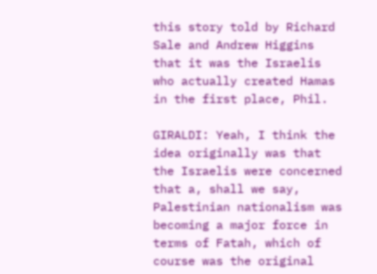this story told by Richard Sale and Andrew Higgins that it was the Israelis who actually created Hamas in the first place, Phil.

GIRALDI: Yeah, I think the idea originally was that the Israelis were concerned that a, shall we say, Palestinian nationalism was becoming a major force in terms of Fatah, which of course was the original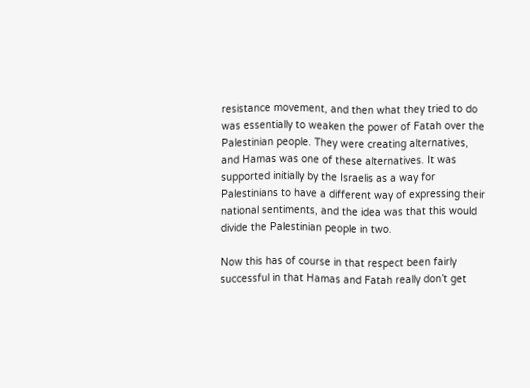resistance movement, and then what they tried to do was essentially to weaken the power of Fatah over the Palestinian people. They were creating alternatives, and Hamas was one of these alternatives. It was supported initially by the Israelis as a way for Palestinians to have a different way of expressing their national sentiments, and the idea was that this would divide the Palestinian people in two.

Now this has of course in that respect been fairly successful in that Hamas and Fatah really don’t get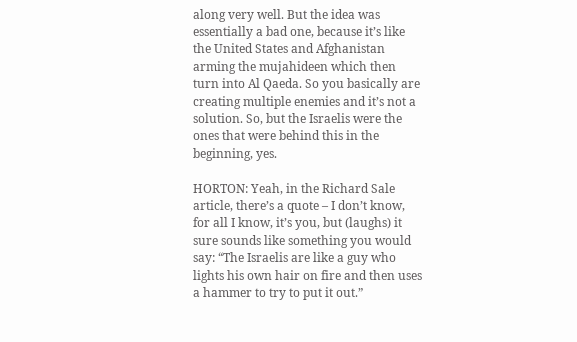along very well. But the idea was essentially a bad one, because it’s like the United States and Afghanistan arming the mujahideen which then turn into Al Qaeda. So you basically are creating multiple enemies and it’s not a solution. So, but the Israelis were the ones that were behind this in the beginning, yes.

HORTON: Yeah, in the Richard Sale article, there’s a quote – I don’t know, for all I know, it’s you, but (laughs) it sure sounds like something you would say: “The Israelis are like a guy who lights his own hair on fire and then uses a hammer to try to put it out.”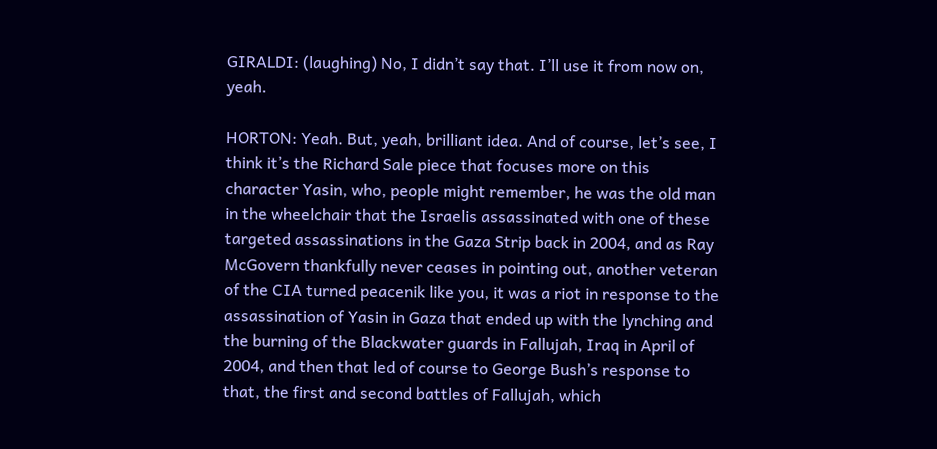GIRALDI: (laughing) No, I didn’t say that. I’ll use it from now on, yeah.

HORTON: Yeah. But, yeah, brilliant idea. And of course, let’s see, I think it’s the Richard Sale piece that focuses more on this character Yasin, who, people might remember, he was the old man in the wheelchair that the Israelis assassinated with one of these targeted assassinations in the Gaza Strip back in 2004, and as Ray McGovern thankfully never ceases in pointing out, another veteran of the CIA turned peacenik like you, it was a riot in response to the assassination of Yasin in Gaza that ended up with the lynching and the burning of the Blackwater guards in Fallujah, Iraq in April of 2004, and then that led of course to George Bush’s response to that, the first and second battles of Fallujah, which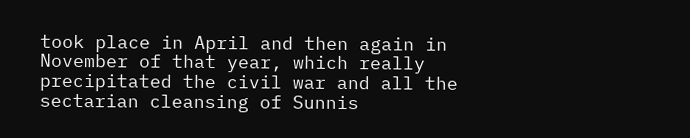took place in April and then again in November of that year, which really precipitated the civil war and all the sectarian cleansing of Sunnis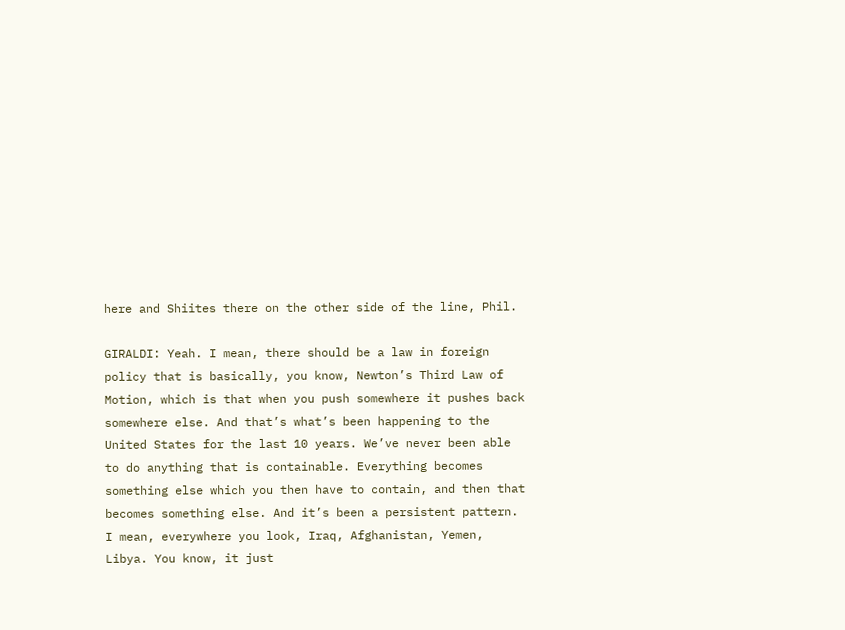here and Shiites there on the other side of the line, Phil.

GIRALDI: Yeah. I mean, there should be a law in foreign policy that is basically, you know, Newton’s Third Law of Motion, which is that when you push somewhere it pushes back somewhere else. And that’s what’s been happening to the United States for the last 10 years. We’ve never been able to do anything that is containable. Everything becomes something else which you then have to contain, and then that becomes something else. And it’s been a persistent pattern. I mean, everywhere you look, Iraq, Afghanistan, Yemen, Libya. You know, it just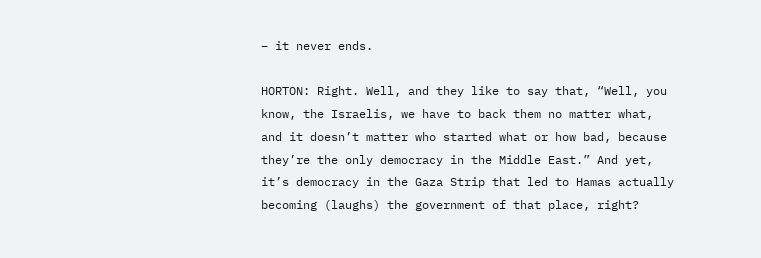– it never ends.

HORTON: Right. Well, and they like to say that, “Well, you know, the Israelis, we have to back them no matter what, and it doesn’t matter who started what or how bad, because they’re the only democracy in the Middle East.” And yet, it’s democracy in the Gaza Strip that led to Hamas actually becoming (laughs) the government of that place, right?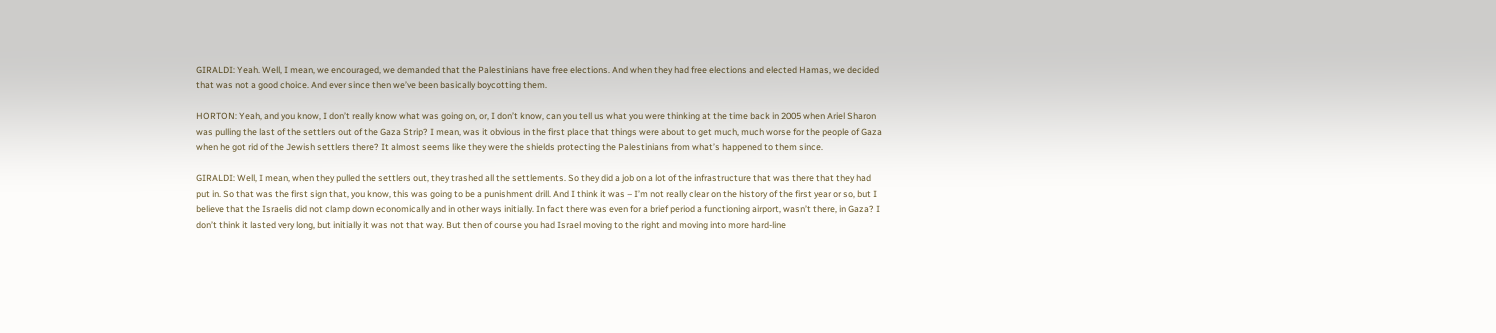GIRALDI: Yeah. Well, I mean, we encouraged, we demanded that the Palestinians have free elections. And when they had free elections and elected Hamas, we decided that was not a good choice. And ever since then we’ve been basically boycotting them.

HORTON: Yeah, and you know, I don’t really know what was going on, or, I don’t know, can you tell us what you were thinking at the time back in 2005 when Ariel Sharon was pulling the last of the settlers out of the Gaza Strip? I mean, was it obvious in the first place that things were about to get much, much worse for the people of Gaza when he got rid of the Jewish settlers there? It almost seems like they were the shields protecting the Palestinians from what’s happened to them since.

GIRALDI: Well, I mean, when they pulled the settlers out, they trashed all the settlements. So they did a job on a lot of the infrastructure that was there that they had put in. So that was the first sign that, you know, this was going to be a punishment drill. And I think it was – I’m not really clear on the history of the first year or so, but I believe that the Israelis did not clamp down economically and in other ways initially. In fact there was even for a brief period a functioning airport, wasn’t there, in Gaza? I don’t think it lasted very long, but initially it was not that way. But then of course you had Israel moving to the right and moving into more hard-line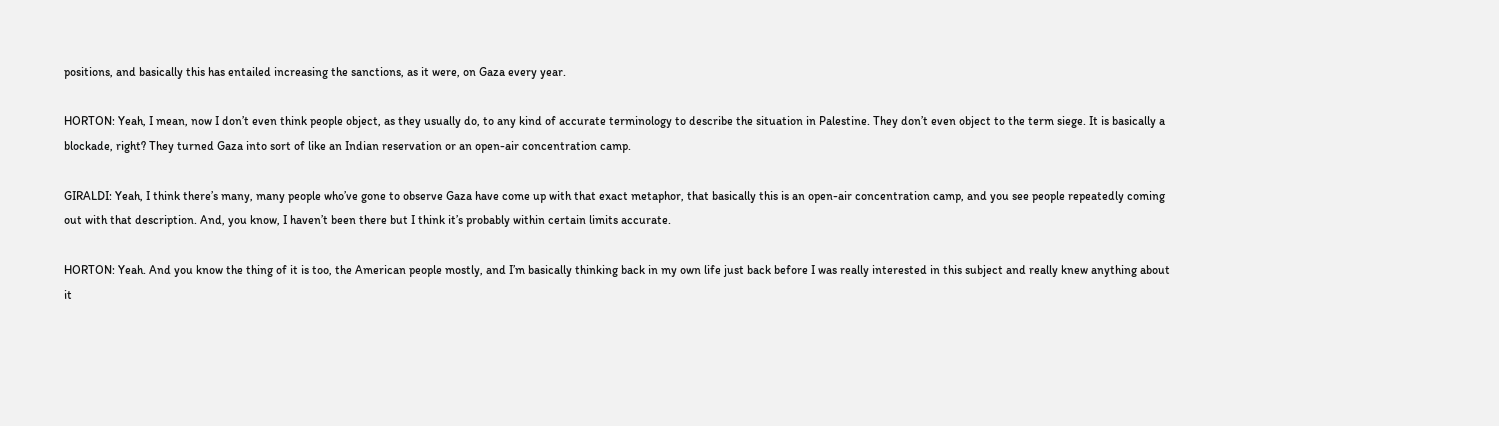positions, and basically this has entailed increasing the sanctions, as it were, on Gaza every year.

HORTON: Yeah, I mean, now I don’t even think people object, as they usually do, to any kind of accurate terminology to describe the situation in Palestine. They don’t even object to the term siege. It is basically a blockade, right? They turned Gaza into sort of like an Indian reservation or an open-air concentration camp.

GIRALDI: Yeah, I think there’s many, many people who’ve gone to observe Gaza have come up with that exact metaphor, that basically this is an open-air concentration camp, and you see people repeatedly coming out with that description. And, you know, I haven’t been there but I think it’s probably within certain limits accurate.

HORTON: Yeah. And you know the thing of it is too, the American people mostly, and I’m basically thinking back in my own life just back before I was really interested in this subject and really knew anything about it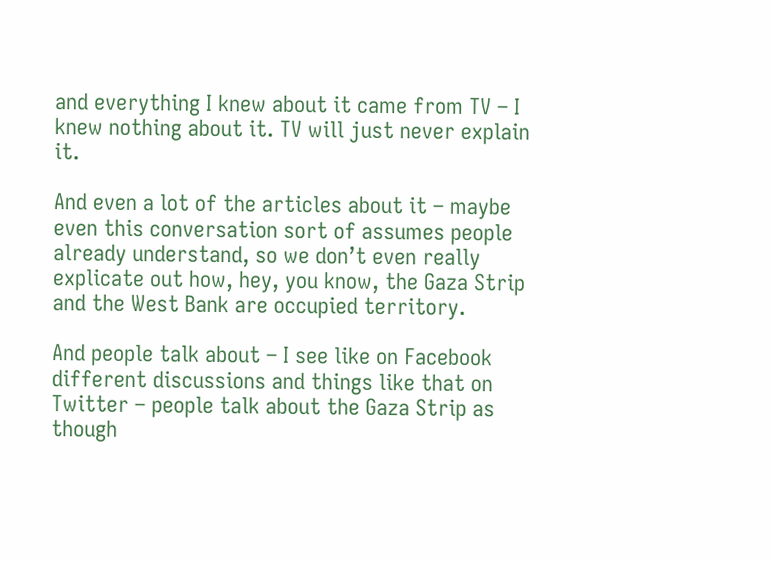and everything I knew about it came from TV – I knew nothing about it. TV will just never explain it.

And even a lot of the articles about it – maybe even this conversation sort of assumes people already understand, so we don’t even really explicate out how, hey, you know, the Gaza Strip and the West Bank are occupied territory.

And people talk about – I see like on Facebook different discussions and things like that on Twitter – people talk about the Gaza Strip as though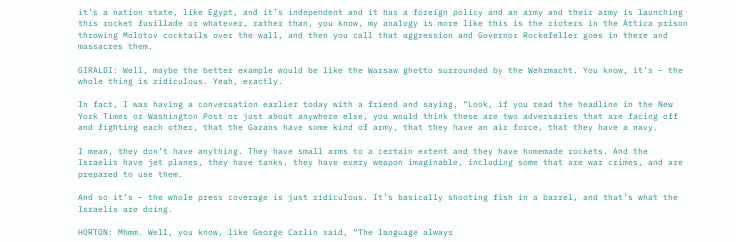it’s a nation state, like Egypt, and it’s independent and it has a foreign policy and an army and their army is launching this rocket fusillade or whatever, rather than, you know, my analogy is more like this is the rioters in the Attica prison throwing Molotov cocktails over the wall, and then you call that aggression and Governor Rockefeller goes in there and massacres them.

GIRALDI: Well, maybe the better example would be like the Warsaw ghetto surrounded by the Wehrmacht. You know, it’s – the whole thing is ridiculous. Yeah, exactly.

In fact, I was having a conversation earlier today with a friend and saying, “Look, if you read the headline in the New York Times or Washington Post or just about anywhere else, you would think these are two adversaries that are facing off and fighting each other, that the Gazans have some kind of army, that they have an air force, that they have a navy.

I mean, they don’t have anything. They have small arms to a certain extent and they have homemade rockets. And the Israelis have jet planes, they have tanks, they have every weapon imaginable, including some that are war crimes, and are prepared to use them.

And so it’s – the whole press coverage is just ridiculous. It’s basically shooting fish in a barrel, and that’s what the Israelis are doing.

HORTON: Mhmm. Well, you know, like George Carlin said, “The language always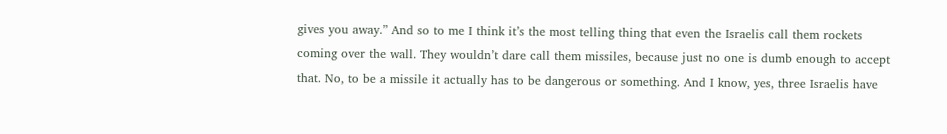gives you away.” And so to me I think it’s the most telling thing that even the Israelis call them rockets coming over the wall. They wouldn’t dare call them missiles, because just no one is dumb enough to accept that. No, to be a missile it actually has to be dangerous or something. And I know, yes, three Israelis have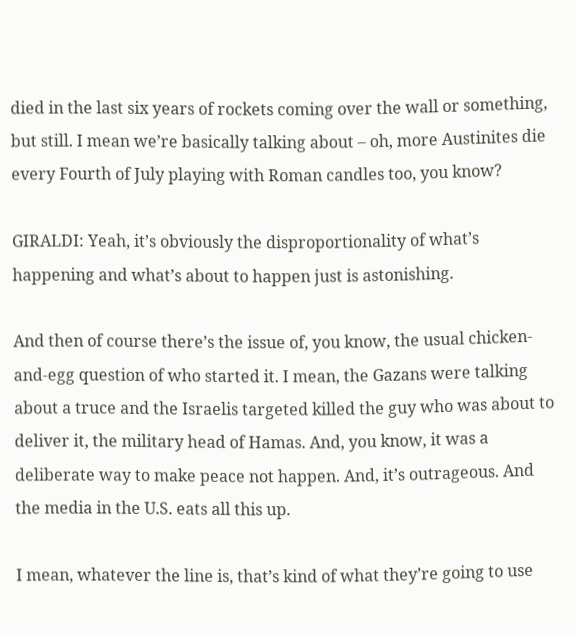died in the last six years of rockets coming over the wall or something, but still. I mean we’re basically talking about – oh, more Austinites die every Fourth of July playing with Roman candles too, you know?

GIRALDI: Yeah, it’s obviously the disproportionality of what’s happening and what’s about to happen just is astonishing.

And then of course there’s the issue of, you know, the usual chicken-and-egg question of who started it. I mean, the Gazans were talking about a truce and the Israelis targeted killed the guy who was about to deliver it, the military head of Hamas. And, you know, it was a deliberate way to make peace not happen. And, it’s outrageous. And the media in the U.S. eats all this up.

I mean, whatever the line is, that’s kind of what they’re going to use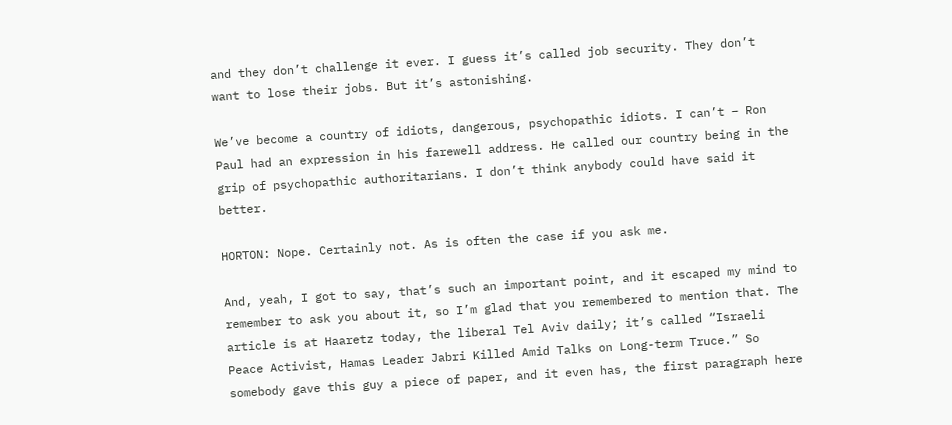and they don’t challenge it ever. I guess it’s called job security. They don’t want to lose their jobs. But it’s astonishing.

We’ve become a country of idiots, dangerous, psychopathic idiots. I can’t – Ron Paul had an expression in his farewell address. He called our country being in the grip of psychopathic authoritarians. I don’t think anybody could have said it better.

HORTON: Nope. Certainly not. As is often the case if you ask me.

And, yeah, I got to say, that’s such an important point, and it escaped my mind to remember to ask you about it, so I’m glad that you remembered to mention that. The article is at Haaretz today, the liberal Tel Aviv daily; it’s called “Israeli Peace Activist, Hamas Leader Jabri Killed Amid Talks on Long-term Truce.” So somebody gave this guy a piece of paper, and it even has, the first paragraph here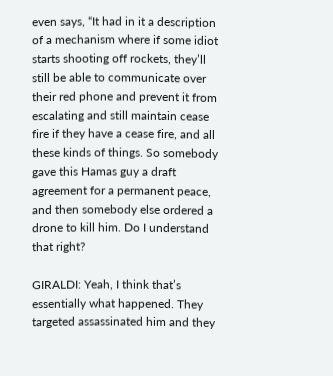even says, “It had in it a description of a mechanism where if some idiot starts shooting off rockets, they’ll still be able to communicate over their red phone and prevent it from escalating and still maintain cease fire if they have a cease fire, and all these kinds of things. So somebody gave this Hamas guy a draft agreement for a permanent peace, and then somebody else ordered a drone to kill him. Do I understand that right?

GIRALDI: Yeah, I think that’s essentially what happened. They targeted assassinated him and they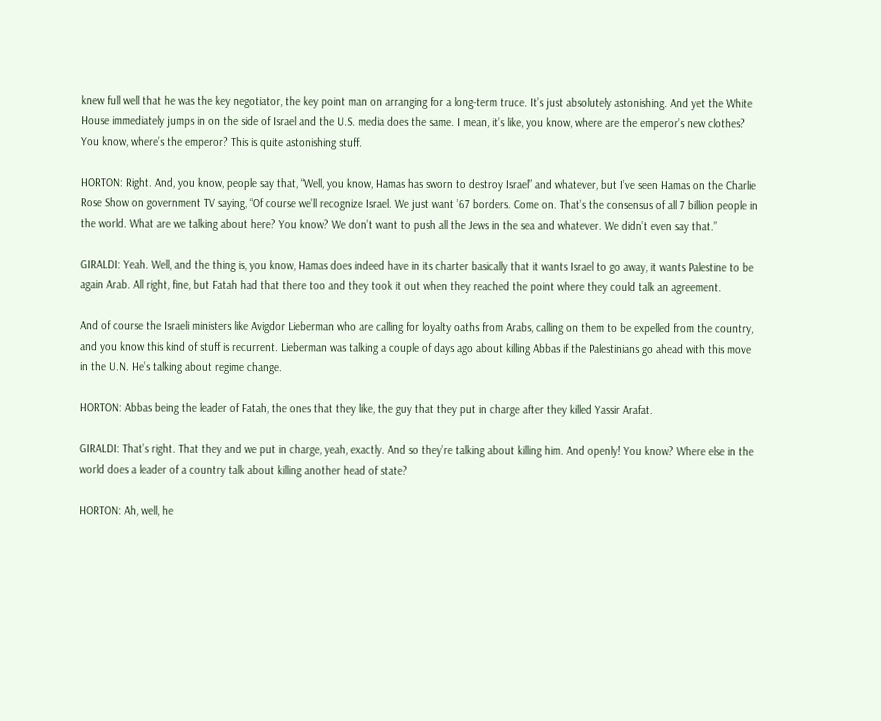knew full well that he was the key negotiator, the key point man on arranging for a long-term truce. It’s just absolutely astonishing. And yet the White House immediately jumps in on the side of Israel and the U.S. media does the same. I mean, it’s like, you know, where are the emperor’s new clothes? You know, where’s the emperor? This is quite astonishing stuff.

HORTON: Right. And, you know, people say that, “Well, you know, Hamas has sworn to destroy Israel” and whatever, but I’ve seen Hamas on the Charlie Rose Show on government TV saying, “Of course we’ll recognize Israel. We just want ’67 borders. Come on. That’s the consensus of all 7 billion people in the world. What are we talking about here? You know? We don’t want to push all the Jews in the sea and whatever. We didn’t even say that.”

GIRALDI: Yeah. Well, and the thing is, you know, Hamas does indeed have in its charter basically that it wants Israel to go away, it wants Palestine to be again Arab. All right, fine, but Fatah had that there too and they took it out when they reached the point where they could talk an agreement.

And of course the Israeli ministers like Avigdor Lieberman who are calling for loyalty oaths from Arabs, calling on them to be expelled from the country, and you know this kind of stuff is recurrent. Lieberman was talking a couple of days ago about killing Abbas if the Palestinians go ahead with this move in the U.N. He’s talking about regime change.

HORTON: Abbas being the leader of Fatah, the ones that they like, the guy that they put in charge after they killed Yassir Arafat.

GIRALDI: That’s right. That they and we put in charge, yeah, exactly. And so they’re talking about killing him. And openly! You know? Where else in the world does a leader of a country talk about killing another head of state?

HORTON: Ah, well, he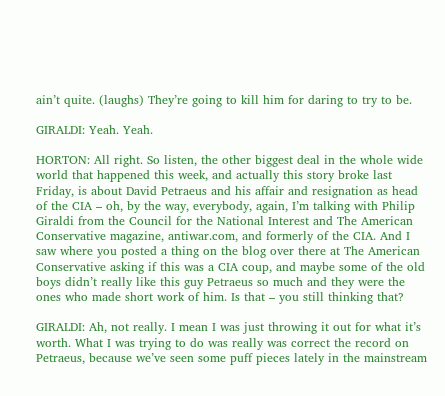ain’t quite. (laughs) They’re going to kill him for daring to try to be.

GIRALDI: Yeah. Yeah.

HORTON: All right. So listen, the other biggest deal in the whole wide world that happened this week, and actually this story broke last Friday, is about David Petraeus and his affair and resignation as head of the CIA – oh, by the way, everybody, again, I’m talking with Philip Giraldi from the Council for the National Interest and The American Conservative magazine, antiwar.com, and formerly of the CIA. And I saw where you posted a thing on the blog over there at The American Conservative asking if this was a CIA coup, and maybe some of the old boys didn’t really like this guy Petraeus so much and they were the ones who made short work of him. Is that – you still thinking that?

GIRALDI: Ah, not really. I mean I was just throwing it out for what it’s worth. What I was trying to do was really was correct the record on Petraeus, because we’ve seen some puff pieces lately in the mainstream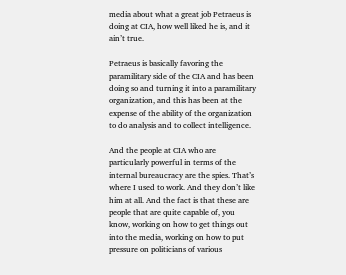media about what a great job Petraeus is doing at CIA, how well liked he is, and it ain’t true.

Petraeus is basically favoring the paramilitary side of the CIA and has been doing so and turning it into a paramilitary organization, and this has been at the expense of the ability of the organization to do analysis and to collect intelligence.

And the people at CIA who are particularly powerful in terms of the internal bureaucracy are the spies. That’s where I used to work. And they don’t like him at all. And the fact is that these are people that are quite capable of, you know, working on how to get things out into the media, working on how to put pressure on politicians of various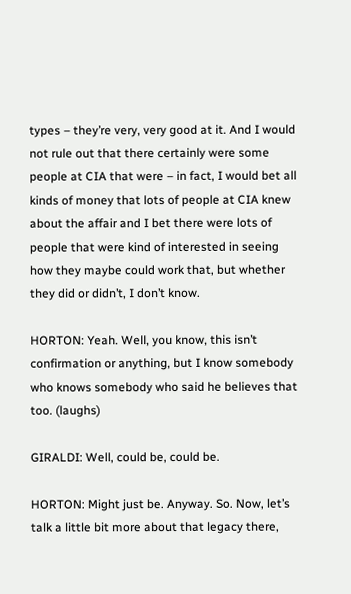types – they’re very, very good at it. And I would not rule out that there certainly were some people at CIA that were – in fact, I would bet all kinds of money that lots of people at CIA knew about the affair and I bet there were lots of people that were kind of interested in seeing how they maybe could work that, but whether they did or didn’t, I don’t know.

HORTON: Yeah. Well, you know, this isn’t confirmation or anything, but I know somebody who knows somebody who said he believes that too. (laughs)

GIRALDI: Well, could be, could be.

HORTON: Might just be. Anyway. So. Now, let’s talk a little bit more about that legacy there,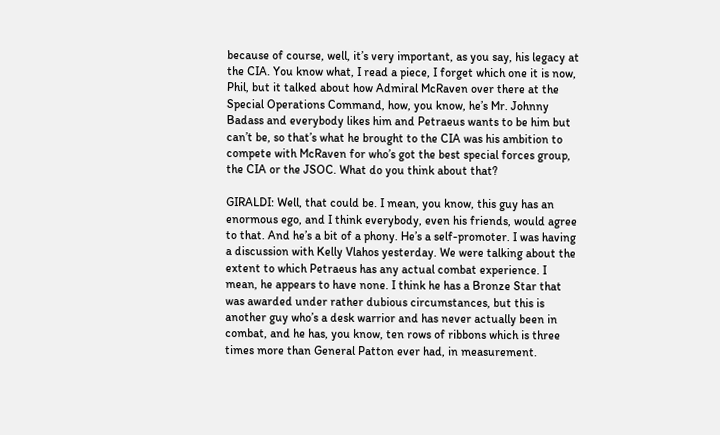because of course, well, it’s very important, as you say, his legacy at the CIA. You know what, I read a piece, I forget which one it is now, Phil, but it talked about how Admiral McRaven over there at the Special Operations Command, how, you know, he’s Mr. Johnny Badass and everybody likes him and Petraeus wants to be him but can’t be, so that’s what he brought to the CIA was his ambition to compete with McRaven for who’s got the best special forces group, the CIA or the JSOC. What do you think about that?

GIRALDI: Well, that could be. I mean, you know, this guy has an enormous ego, and I think everybody, even his friends, would agree to that. And he’s a bit of a phony. He’s a self-promoter. I was having a discussion with Kelly Vlahos yesterday. We were talking about the extent to which Petraeus has any actual combat experience. I mean, he appears to have none. I think he has a Bronze Star that was awarded under rather dubious circumstances, but this is another guy who’s a desk warrior and has never actually been in combat, and he has, you know, ten rows of ribbons which is three times more than General Patton ever had, in measurement.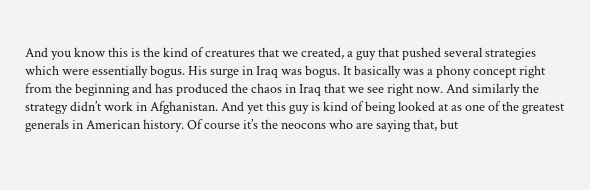And you know this is the kind of creatures that we created, a guy that pushed several strategies which were essentially bogus. His surge in Iraq was bogus. It basically was a phony concept right from the beginning and has produced the chaos in Iraq that we see right now. And similarly the strategy didn’t work in Afghanistan. And yet this guy is kind of being looked at as one of the greatest generals in American history. Of course it’s the neocons who are saying that, but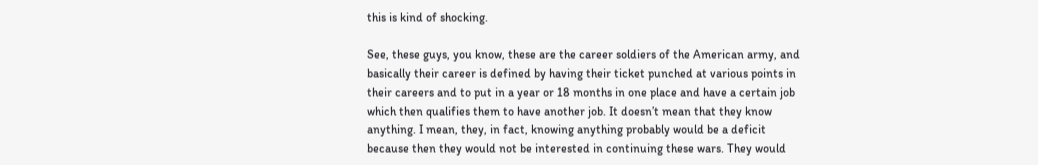this is kind of shocking.

See, these guys, you know, these are the career soldiers of the American army, and basically their career is defined by having their ticket punched at various points in their careers and to put in a year or 18 months in one place and have a certain job which then qualifies them to have another job. It doesn’t mean that they know anything. I mean, they, in fact, knowing anything probably would be a deficit because then they would not be interested in continuing these wars. They would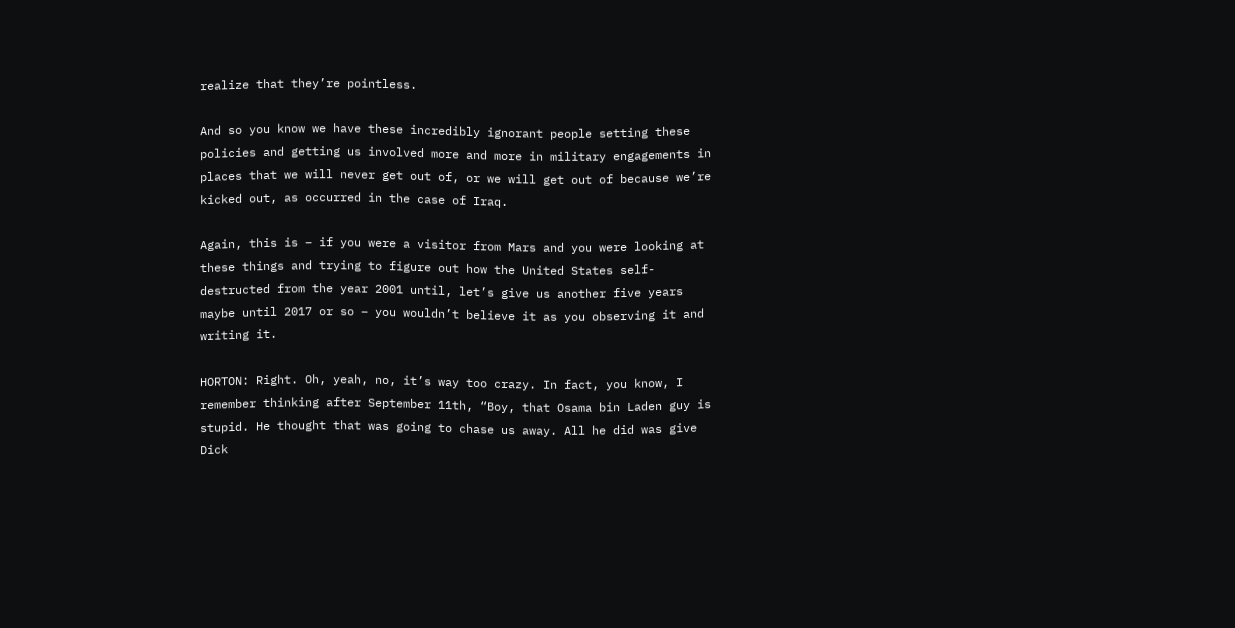realize that they’re pointless.

And so you know we have these incredibly ignorant people setting these policies and getting us involved more and more in military engagements in places that we will never get out of, or we will get out of because we’re kicked out, as occurred in the case of Iraq.

Again, this is – if you were a visitor from Mars and you were looking at these things and trying to figure out how the United States self-destructed from the year 2001 until, let’s give us another five years maybe until 2017 or so – you wouldn’t believe it as you observing it and writing it.

HORTON: Right. Oh, yeah, no, it’s way too crazy. In fact, you know, I remember thinking after September 11th, “Boy, that Osama bin Laden guy is stupid. He thought that was going to chase us away. All he did was give Dick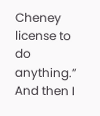Cheney license to do anything.” And then I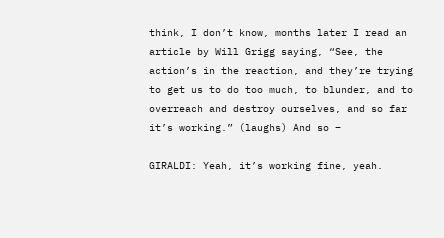think, I don’t know, months later I read an article by Will Grigg saying, “See, the action’s in the reaction, and they’re trying to get us to do too much, to blunder, and to overreach and destroy ourselves, and so far it’s working.” (laughs) And so –

GIRALDI: Yeah, it’s working fine, yeah.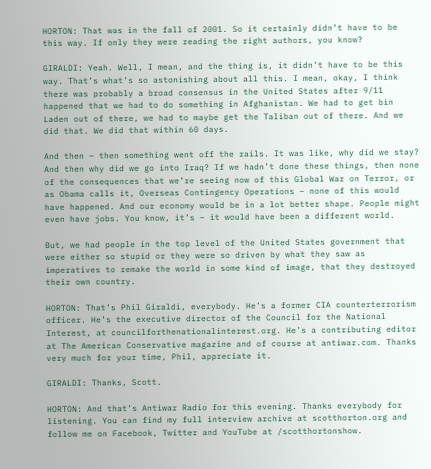HORTON: That was in the fall of 2001. So it certainly didn’t have to be this way. If only they were reading the right authors, you know?

GIRALDI: Yeah. Well, I mean, and the thing is, it didn’t have to be this way. That’s what’s so astonishing about all this. I mean, okay, I think there was probably a broad consensus in the United States after 9/11 happened that we had to do something in Afghanistan. We had to get bin Laden out of there, we had to maybe get the Taliban out of there. And we did that. We did that within 60 days.

And then – then something went off the rails. It was like, why did we stay? And then why did we go into Iraq? If we hadn’t done these things, then none of the consequences that we’re seeing now of this Global War on Terror, or as Obama calls it, Overseas Contingency Operations – none of this would have happened. And our economy would be in a lot better shape. People might even have jobs. You know, it’s – it would have been a different world.

But, we had people in the top level of the United States government that were either so stupid or they were so driven by what they saw as imperatives to remake the world in some kind of image, that they destroyed their own country.

HORTON: That’s Phil Giraldi, everybody. He’s a former CIA counterterrorism officer. He’s the executive director of the Council for the National Interest, at councilforthenationalinterest.org. He’s a contributing editor at The American Conservative magazine and of course at antiwar.com. Thanks very much for your time, Phil, appreciate it.

GIRALDI: Thanks, Scott.

HORTON: And that’s Antiwar Radio for this evening. Thanks everybody for listening. You can find my full interview archive at scotthorton.org and follow me on Facebook, Twitter and YouTube at /scotthortonshow.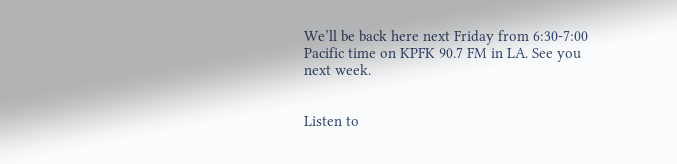We’ll be back here next Friday from 6:30-7:00 Pacific time on KPFK 90.7 FM in LA. See you next week.


Listen to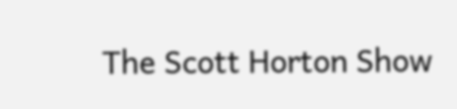The Scott Horton Show